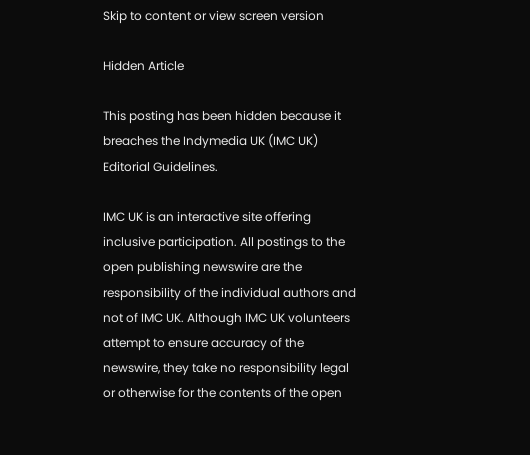Skip to content or view screen version

Hidden Article

This posting has been hidden because it breaches the Indymedia UK (IMC UK) Editorial Guidelines.

IMC UK is an interactive site offering inclusive participation. All postings to the open publishing newswire are the responsibility of the individual authors and not of IMC UK. Although IMC UK volunteers attempt to ensure accuracy of the newswire, they take no responsibility legal or otherwise for the contents of the open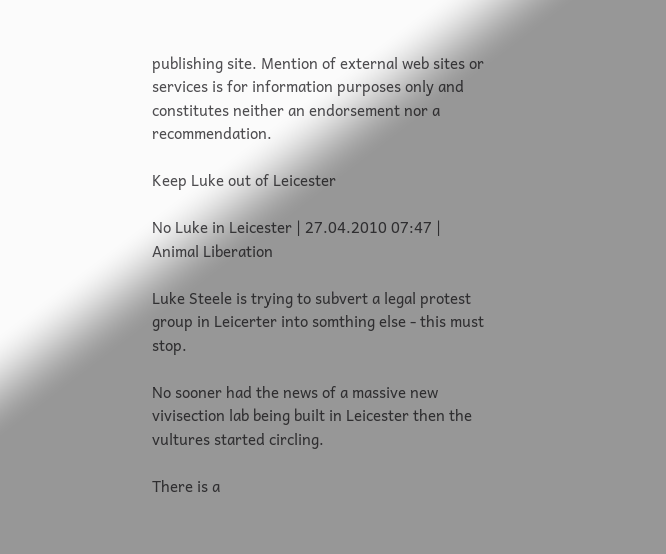publishing site. Mention of external web sites or services is for information purposes only and constitutes neither an endorsement nor a recommendation.

Keep Luke out of Leicester

No Luke in Leicester | 27.04.2010 07:47 | Animal Liberation

Luke Steele is trying to subvert a legal protest group in Leicerter into somthing else - this must stop.

No sooner had the news of a massive new vivisection lab being built in Leicester then the vultures started circling.

There is a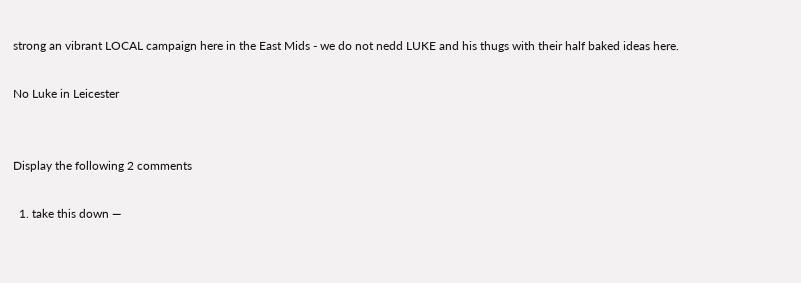strong an vibrant LOCAL campaign here in the East Mids - we do not nedd LUKE and his thugs with their half baked ideas here.

No Luke in Leicester


Display the following 2 comments

  1. take this down —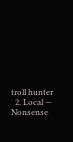troll hunter
  2. Local — Nonsense